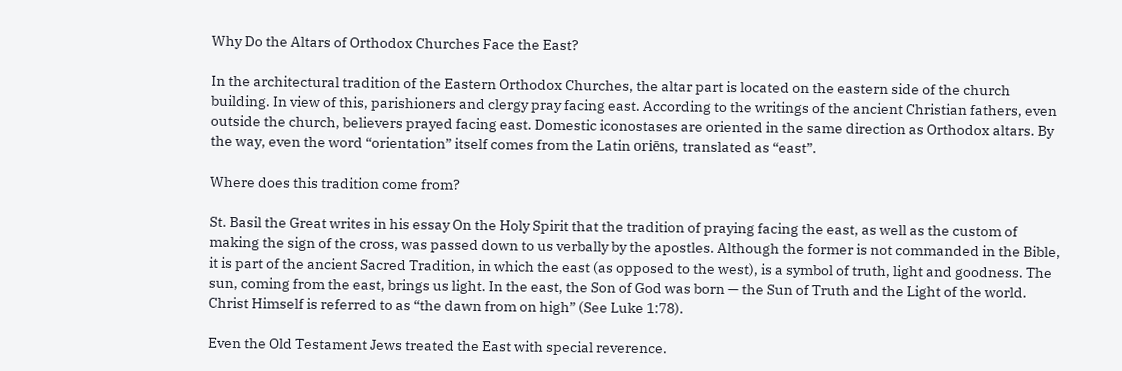Why Do the Altars of Orthodox Churches Face the East?

In the architectural tradition of the Eastern Orthodox Churches, the altar part is located on the eastern side of the church building. In view of this, parishioners and clergy pray facing east. According to the writings of the ancient Christian fathers, even outside the church, believers prayed facing east. Domestic iconostases are oriented in the same direction as Orthodox altars. By the way, even the word “orientation” itself comes from the Latin oriēns, translated as “east”.

Where does this tradition come from?

St. Basil the Great writes in his essay On the Holy Spirit that the tradition of praying facing the east, as well as the custom of making the sign of the cross, was passed down to us verbally by the apostles. Although the former is not commanded in the Bible, it is part of the ancient Sacred Tradition, in which the east (as opposed to the west), is a symbol of truth, light and goodness. The sun, coming from the east, brings us light. In the east, the Son of God was born — the Sun of Truth and the Light of the world. Christ Himself is referred to as “the dawn from on high” (See Luke 1:78).

Even the Old Testament Jews treated the East with special reverence.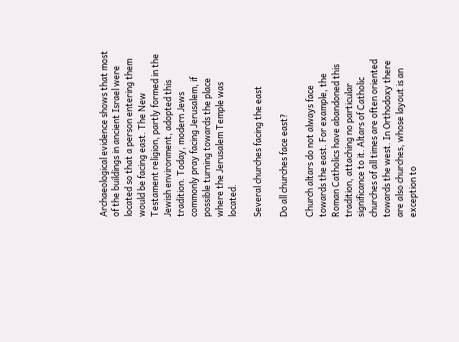Archaeological evidence shows that most of the buildings in ancient Israel were located so that a person entering them would be facing east. The New Testament religion, partly formed in the Jewish environment, adopted this tradition. Today, modern Jews commonly pray facing Jerusalem, if possible turning towards the place where the Jerusalem Temple was located.

Several churches facing the east

Do all churches face east?

Church altars do not always face towards the east. For example, the Roman Catholics have abandoned this tradition, attaching no particular significance to it. Altars of Catholic churches of all times are often oriented towards the west. In Orthodoxy there are also churches, whose layout is an exception to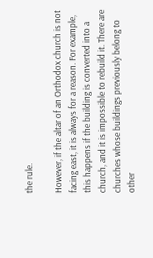the rule.

However, if the altar of an Orthodox church is not facing east, it is always for a reason. For example, this happens if the building is converted into a church, and it is impossible to rebuild it. There are churches whose buildings previously belong to other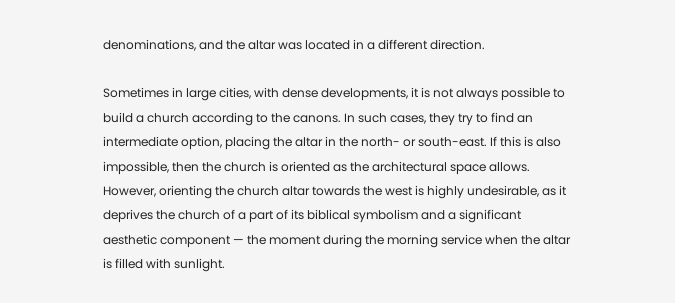denominations, and the altar was located in a different direction.

Sometimes in large cities, with dense developments, it is not always possible to build a church according to the canons. In such cases, they try to find an intermediate option, placing the altar in the north- or south-east. If this is also impossible, then the church is oriented as the architectural space allows. However, orienting the church altar towards the west is highly undesirable, as it deprives the church of a part of its biblical symbolism and a significant aesthetic component — the moment during the morning service when the altar is filled with sunlight.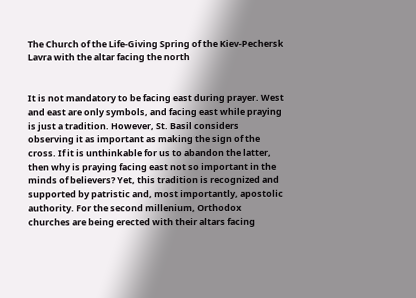The Church of the Life-Giving Spring of the Kiev-Pechersk Lavra with the altar facing the north


It is not mandatory to be facing east during prayer. West and east are only symbols, and facing east while praying is just a tradition. However, St. Basil considers observing it as important as making the sign of the cross. If it is unthinkable for us to abandon the latter, then why is praying facing east not so important in the minds of believers? Yet, this tradition is recognized and supported by patristic and, most importantly, apostolic authority. For the second millenium, Orthodox churches are being erected with their altars facing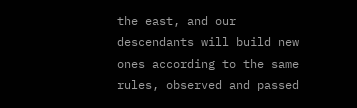the east, and our descendants will build new ones according to the same rules, observed and passed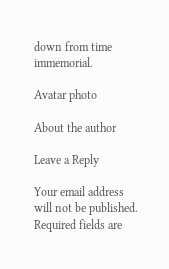down from time immemorial.

Avatar photo

About the author

Leave a Reply

Your email address will not be published. Required fields are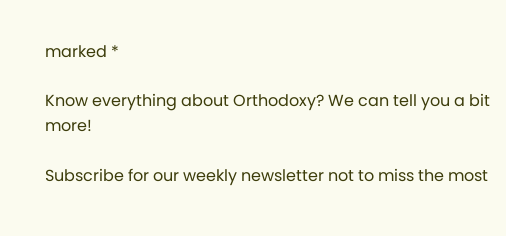marked *

Know everything about Orthodoxy? We can tell you a bit more!

Subscribe for our weekly newsletter not to miss the most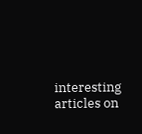interesting articles on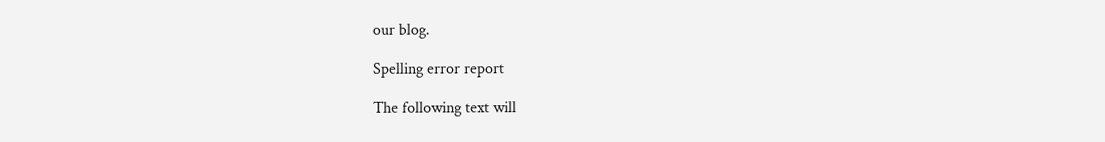our blog.

Spelling error report

The following text will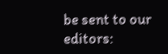be sent to our editors: